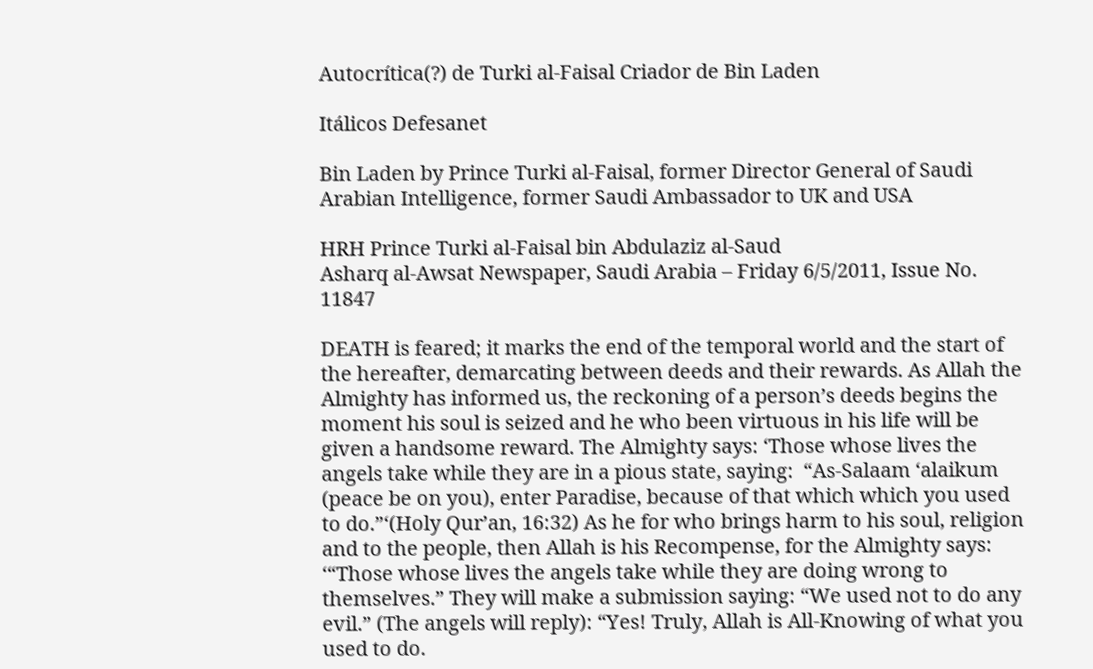Autocrítica(?) de Turki al-Faisal Criador de Bin Laden

Itálicos Defesanet

Bin Laden by Prince Turki al-Faisal, former Director General of Saudi Arabian Intelligence, former Saudi Ambassador to UK and USA

HRH Prince Turki al-Faisal bin Abdulaziz al-Saud
Asharq al-Awsat Newspaper, Saudi Arabia – Friday 6/5/2011, Issue No. 11847

DEATH is feared; it marks the end of the temporal world and the start of the hereafter, demarcating between deeds and their rewards. As Allah the Almighty has informed us, the reckoning of a person’s deeds begins the moment his soul is seized and he who been virtuous in his life will be given a handsome reward. The Almighty says: ‘Those whose lives the angels take while they are in a pious state, saying:  “As-Salaam ‘alaikum (peace be on you), enter Paradise, because of that which which you used to do.”‘(Holy Qur’an, 16:32) As he for who brings harm to his soul, religion and to the people, then Allah is his Recompense, for the Almighty says: ‘“Those whose lives the angels take while they are doing wrong to themselves.” They will make a submission saying: “We used not to do any evil.” (The angels will reply): “Yes! Truly, Allah is All-Knowing of what you used to do.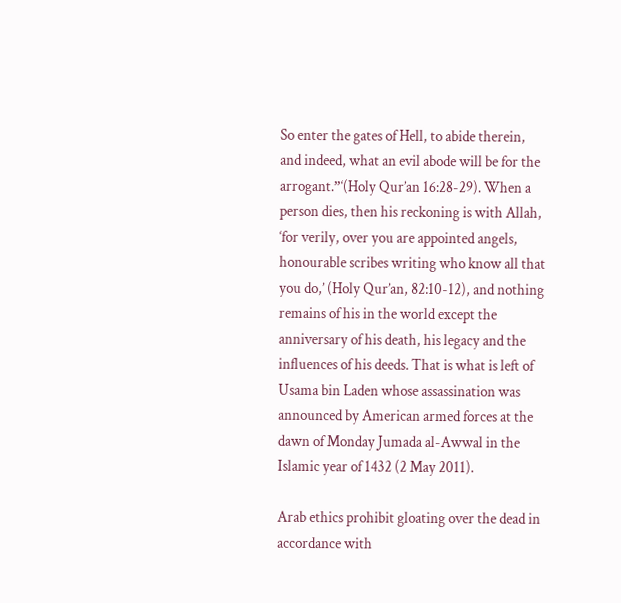So enter the gates of Hell, to abide therein, and indeed, what an evil abode will be for the arrogant.”‘(Holy Qur’an 16:28-29). When a person dies, then his reckoning is with Allah, ‘for verily, over you are appointed angels, honourable scribes writing who know all that you do,’ (Holy Qur’an, 82:10-12), and nothing remains of his in the world except the anniversary of his death, his legacy and the influences of his deeds. That is what is left of Usama bin Laden whose assassination was announced by American armed forces at the dawn of Monday Jumada al-Awwal in the Islamic year of 1432 (2 May 2011).

Arab ethics prohibit gloating over the dead in accordance with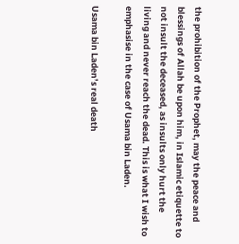the prohibition of the Prophet, may the peace and blessings of Allah be upon him, in Islamic etiquette to not insult the deceased, as insults only hurt the living and never reach the dead. This is what I wish to emphasise in the case of Usama bin Laden.

Usama bin Laden’s real death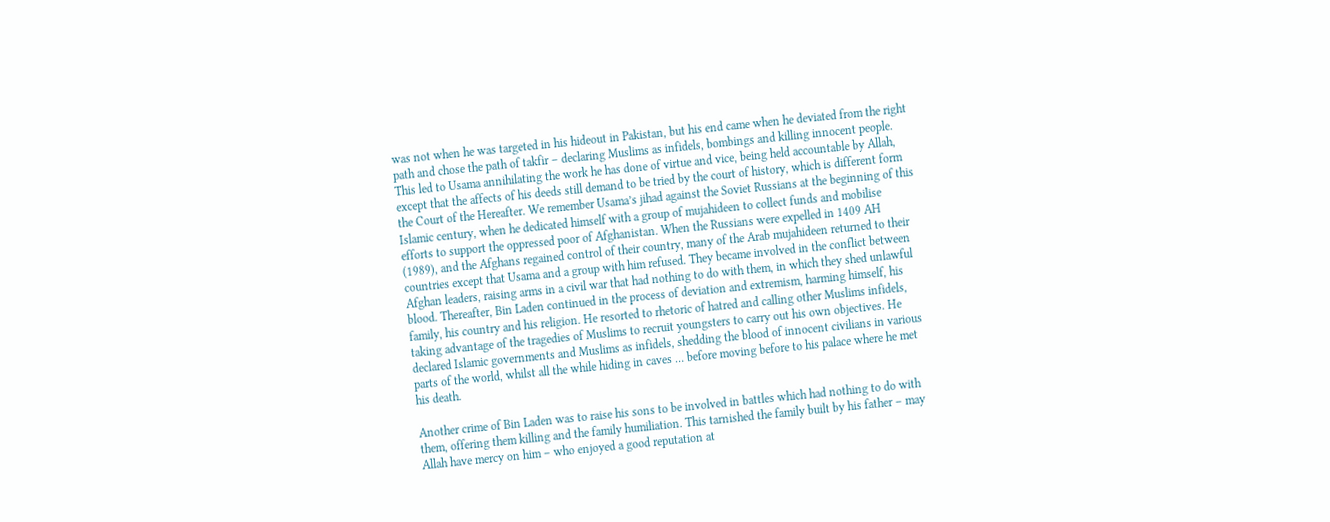was not when he was targeted in his hideout in Pakistan, but his end came when he deviated from the right path and chose the path of takfir – declaring Muslims as infidels, bombings and killing innocent people. This led to Usama annihilating the work he has done of virtue and vice, being held accountable by Allah, except that the affects of his deeds still demand to be tried by the court of history, which is different form the Court of the Hereafter. We remember Usama’s jihad against the Soviet Russians at the beginning of this Islamic century, when he dedicated himself with a group of mujahideen to collect funds and mobilise efforts to support the oppressed poor of Afghanistan. When the Russians were expelled in 1409 AH (1989), and the Afghans regained control of their country, many of the Arab mujahideen returned to their countries except that Usama and a group with him refused. They became involved in the conflict between Afghan leaders, raising arms in a civil war that had nothing to do with them, in which they shed unlawful blood. Thereafter, Bin Laden continued in the process of deviation and extremism, harming himself, his family, his country and his religion. He resorted to rhetoric of hatred and calling other Muslims infidels, taking advantage of the tragedies of Muslims to recruit youngsters to carry out his own objectives. He declared Islamic governments and Muslims as infidels, shedding the blood of innocent civilians in various parts of the world, whilst all the while hiding in caves … before moving before to his palace where he met his death.

Another crime of Bin Laden was to raise his sons to be involved in battles which had nothing to do with them, offering them killing and the family humiliation. This tarnished the family built by his father – may Allah have mercy on him – who enjoyed a good reputation at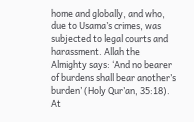home and globally, and who, due to Usama’s crimes, was subjected to legal courts and harassment. Allah the Almighty says: ‘And no bearer of burdens shall bear another’s burden’ (Holy Qur’an, 35:18).  At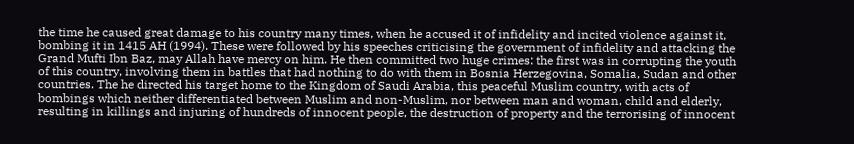the time he caused great damage to his country many times, when he accused it of infidelity and incited violence against it, bombing it in 1415 AH (1994). These were followed by his speeches criticising the government of infidelity and attacking the Grand Mufti Ibn Baz, may Allah have mercy on him. He then committed two huge crimes: the first was in corrupting the youth of this country, involving them in battles that had nothing to do with them in Bosnia Herzegovina, Somalia, Sudan and other countries. The he directed his target home to the Kingdom of Saudi Arabia, this peaceful Muslim country, with acts of bombings which neither differentiated between Muslim and non-Muslim, nor between man and woman, child and elderly, resulting in killings and injuring of hundreds of innocent people, the destruction of property and the terrorising of innocent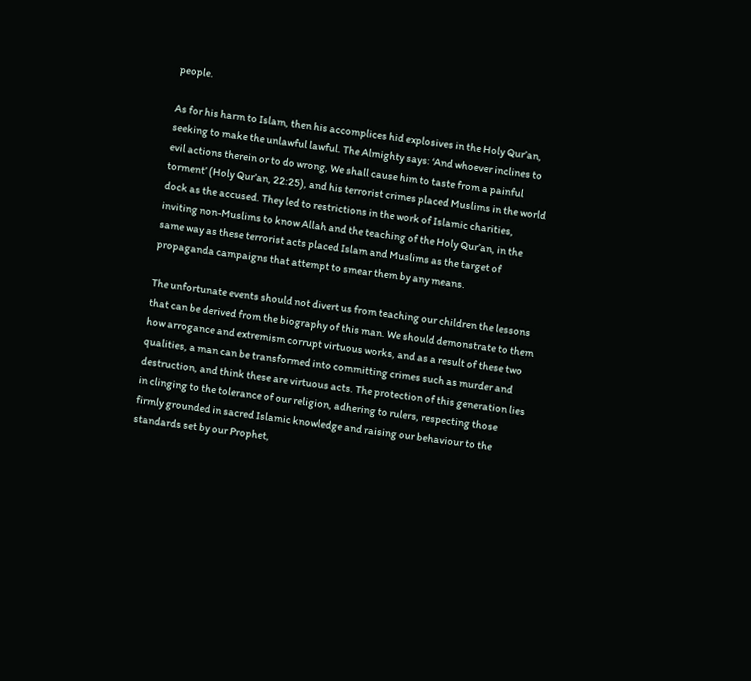people.

As for his harm to Islam, then his accomplices hid explosives in the Holy Qur’an, seeking to make the unlawful lawful. The Almighty says: ‘And whoever inclines to evil actions therein or to do wrong, We shall cause him to taste from a painful torment’ (Holy Qur’an, 22:25), and his terrorist crimes placed Muslims in the world dock as the accused. They led to restrictions in the work of Islamic charities, inviting non-Muslims to know Allah and the teaching of the Holy Qur’an, in the same way as these terrorist acts placed Islam and Muslims as the target of propaganda campaigns that attempt to smear them by any means.

The unfortunate events should not divert us from teaching our children the lessons that can be derived from the biography of this man. We should demonstrate to them how arrogance and extremism corrupt virtuous works, and as a result of these two qualities, a man can be transformed into committing crimes such as murder and destruction, and think these are virtuous acts. The protection of this generation lies in clinging to the tolerance of our religion, adhering to rulers, respecting those firmly grounded in sacred Islamic knowledge and raising our behaviour to the standards set by our Prophet,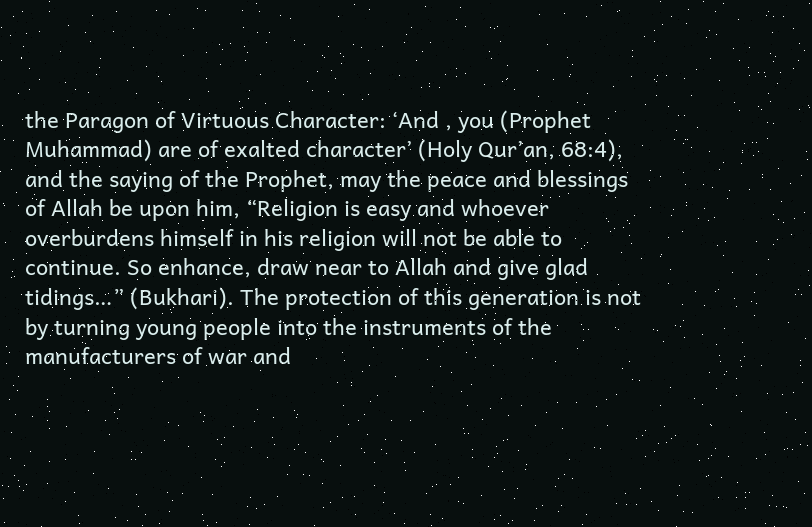the Paragon of Virtuous Character: ‘And , you (Prophet Muhammad) are of exalted character’ (Holy Qur’an, 68:4), and the saying of the Prophet, may the peace and blessings of Allah be upon him, “Religion is easy and whoever overburdens himself in his religion will not be able to continue. So enhance, draw near to Allah and give glad tidings…” (Bukhari). The protection of this generation is not by turning young people into the instruments of the manufacturers of war and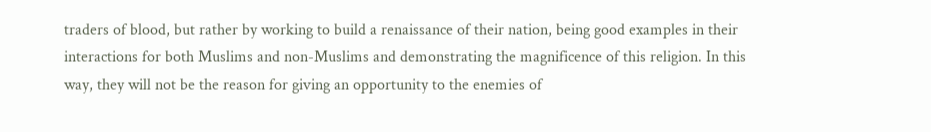traders of blood, but rather by working to build a renaissance of their nation, being good examples in their interactions for both Muslims and non-Muslims and demonstrating the magnificence of this religion. In this way, they will not be the reason for giving an opportunity to the enemies of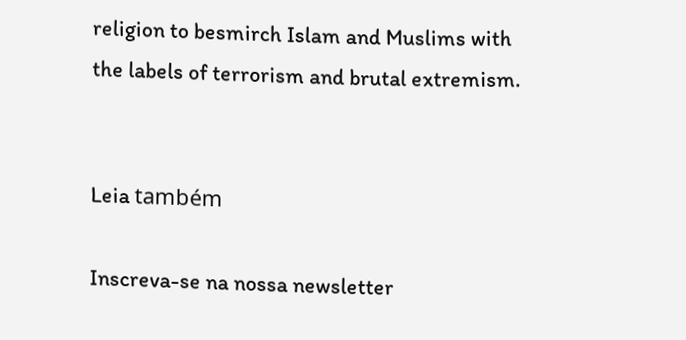religion to besmirch Islam and Muslims with the labels of terrorism and brutal extremism.


Leia também

Inscreva-se na nossa newsletter